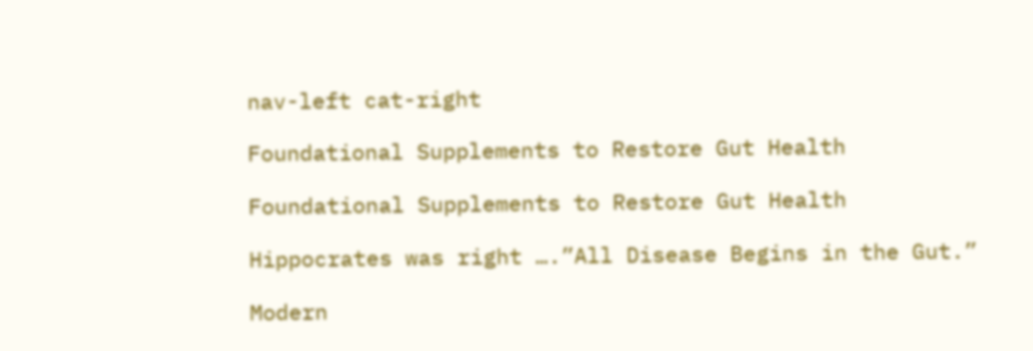nav-left cat-right

Foundational Supplements to Restore Gut Health

Foundational Supplements to Restore Gut Health

Hippocrates was right ….”All Disease Begins in the Gut.”

Modern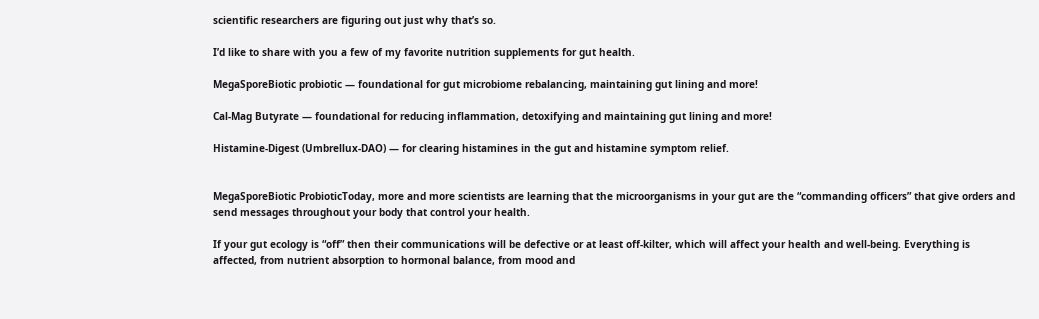scientific researchers are figuring out just why that’s so.

I’d like to share with you a few of my favorite nutrition supplements for gut health.

MegaSporeBiotic probiotic — foundational for gut microbiome rebalancing, maintaining gut lining and more!

Cal-Mag Butyrate — foundational for reducing inflammation, detoxifying and maintaining gut lining and more!

Histamine-Digest (Umbrellux-DAO) — for clearing histamines in the gut and histamine symptom relief.


MegaSporeBiotic ProbioticToday, more and more scientists are learning that the microorganisms in your gut are the “commanding officers” that give orders and send messages throughout your body that control your health.

If your gut ecology is “off” then their communications will be defective or at least off-kilter, which will affect your health and well-being. Everything is affected, from nutrient absorption to hormonal balance, from mood and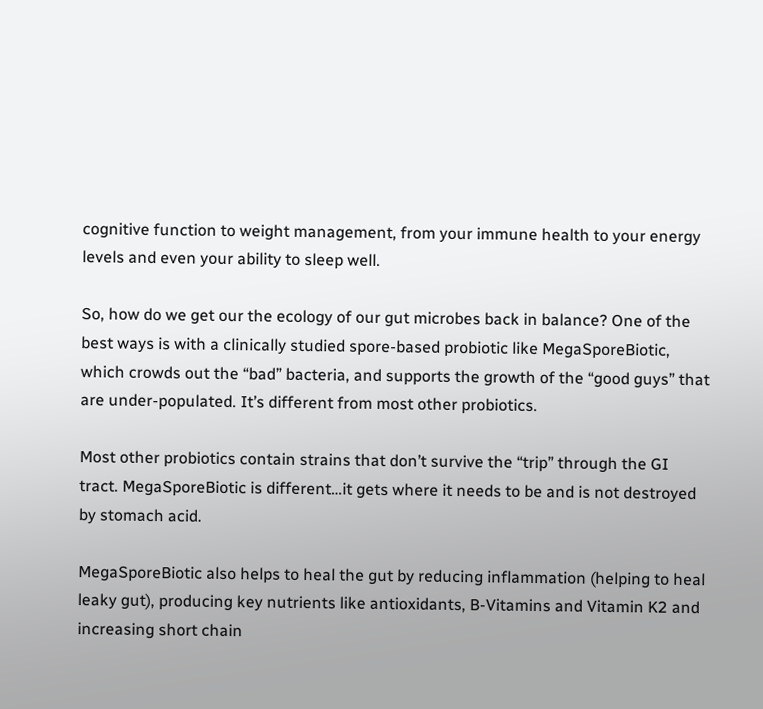cognitive function to weight management, from your immune health to your energy levels and even your ability to sleep well.

So, how do we get our the ecology of our gut microbes back in balance? One of the best ways is with a clinically studied spore-based probiotic like MegaSporeBiotic, which crowds out the “bad” bacteria, and supports the growth of the “good guys” that are under-populated. It’s different from most other probiotics.

Most other probiotics contain strains that don’t survive the “trip” through the GI tract. MegaSporeBiotic is different…it gets where it needs to be and is not destroyed by stomach acid.

MegaSporeBiotic also helps to heal the gut by reducing inflammation (helping to heal leaky gut), producing key nutrients like antioxidants, B-Vitamins and Vitamin K2 and increasing short chain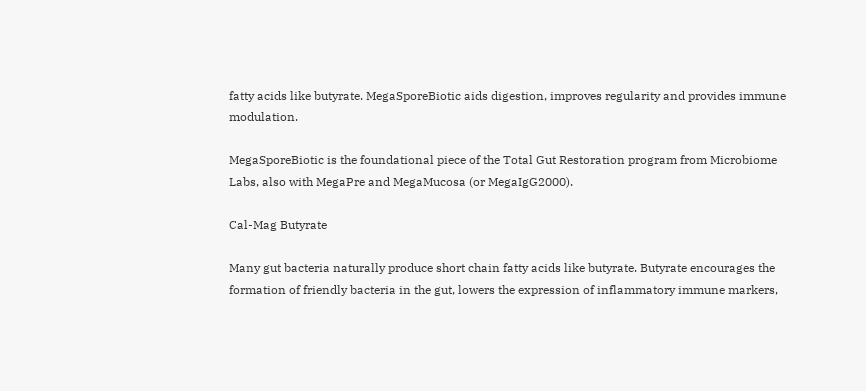fatty acids like butyrate. MegaSporeBiotic aids digestion, improves regularity and provides immune modulation.

MegaSporeBiotic is the foundational piece of the Total Gut Restoration program from Microbiome Labs, also with MegaPre and MegaMucosa (or MegaIgG2000).

Cal-Mag Butyrate

Many gut bacteria naturally produce short chain fatty acids like butyrate. Butyrate encourages the formation of friendly bacteria in the gut, lowers the expression of inflammatory immune markers,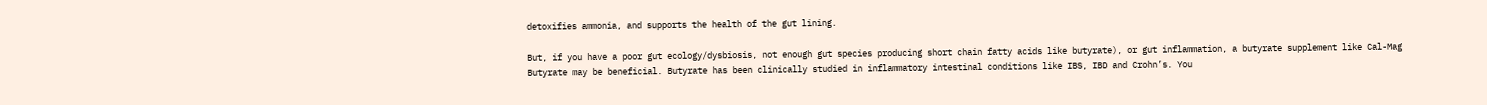detoxifies ammonia, and supports the health of the gut lining.

But, if you have a poor gut ecology/dysbiosis, not enough gut species producing short chain fatty acids like butyrate), or gut inflammation, a butyrate supplement like Cal-Mag Butyrate may be beneficial. Butyrate has been clinically studied in inflammatory intestinal conditions like IBS, IBD and Crohn’s. You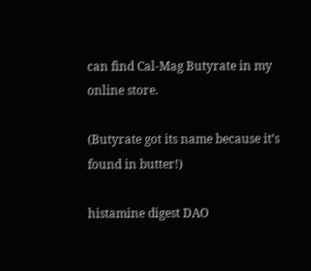can find Cal-Mag Butyrate in my online store.

(Butyrate got its name because it’s found in butter!)

histamine digest DAO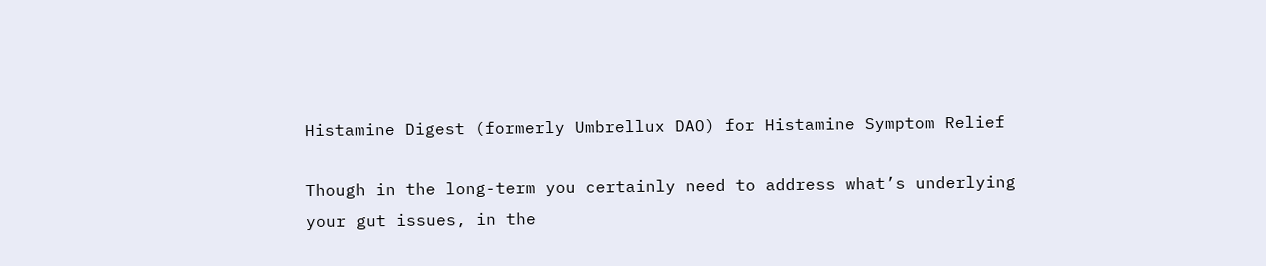Histamine Digest (formerly Umbrellux DAO) for Histamine Symptom Relief

Though in the long-term you certainly need to address what’s underlying your gut issues, in the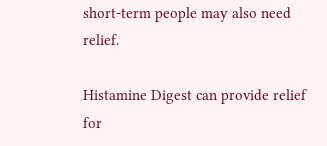short-term people may also need relief.

Histamine Digest can provide relief for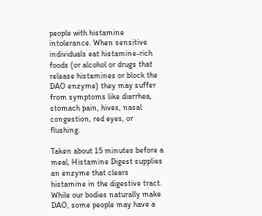people with histamine intolerance. When sensitive individuals eat histamine-rich foods (or alcohol or drugs that release histamines or block the DAO enzyme) they may suffer from symptoms like diarrhea, stomach pain, hives, nasal congestion, red eyes, or flushing.

Taken about 15 minutes before a meal, Histamine Digest supplies an enzyme that clears histamine in the digestive tract. While our bodies naturally make DAO, some people may have a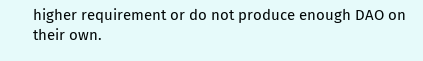higher requirement or do not produce enough DAO on their own.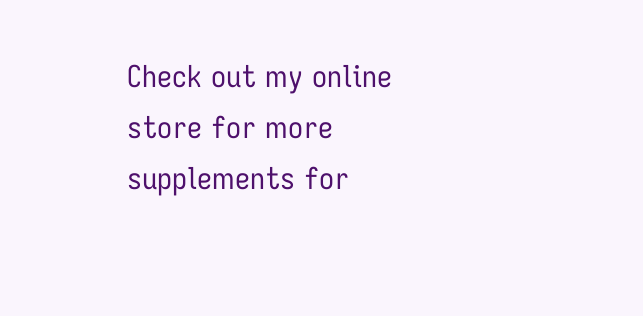Check out my online store for more supplements for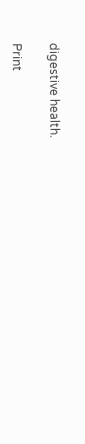digestive health.

Print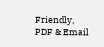Friendly, PDF & Email